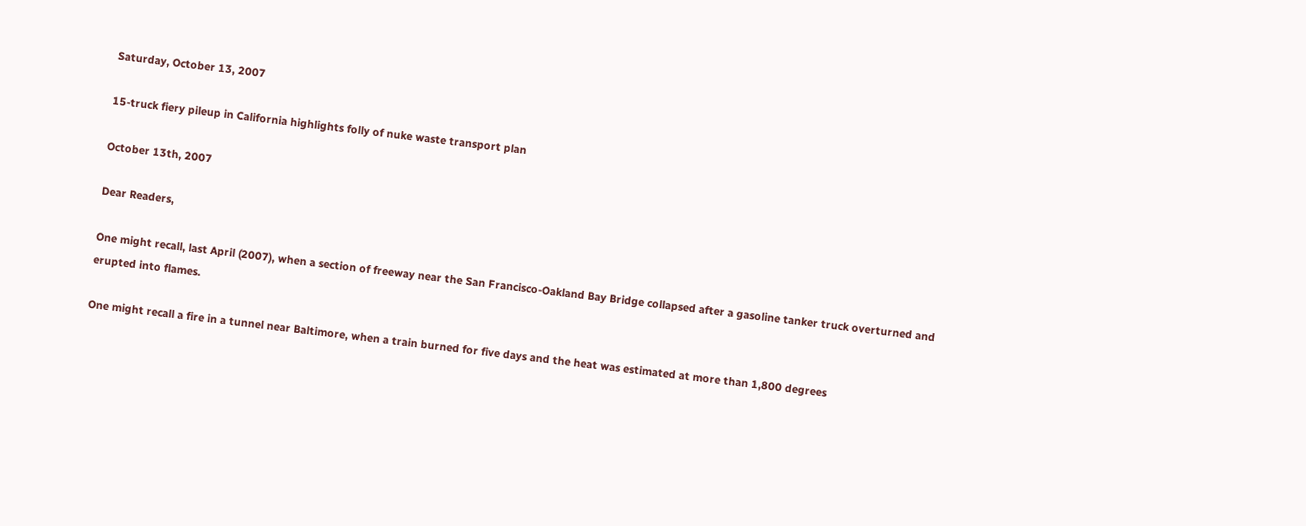Saturday, October 13, 2007

15-truck fiery pileup in California highlights folly of nuke waste transport plan

October 13th, 2007

Dear Readers,

One might recall, last April (2007), when a section of freeway near the San Francisco-Oakland Bay Bridge collapsed after a gasoline tanker truck overturned and erupted into flames.

One might recall a fire in a tunnel near Baltimore, when a train burned for five days and the heat was estimated at more than 1,800 degrees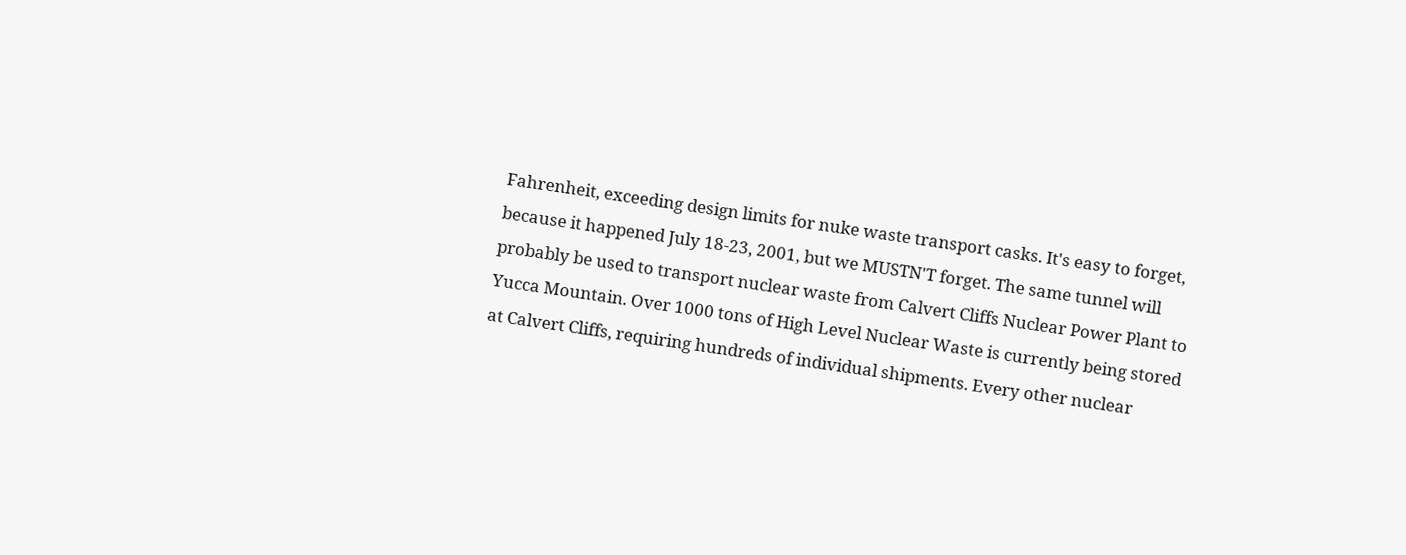Fahrenheit, exceeding design limits for nuke waste transport casks. It's easy to forget, because it happened July 18-23, 2001, but we MUSTN'T forget. The same tunnel will probably be used to transport nuclear waste from Calvert Cliffs Nuclear Power Plant to Yucca Mountain. Over 1000 tons of High Level Nuclear Waste is currently being stored at Calvert Cliffs, requiring hundreds of individual shipments. Every other nuclear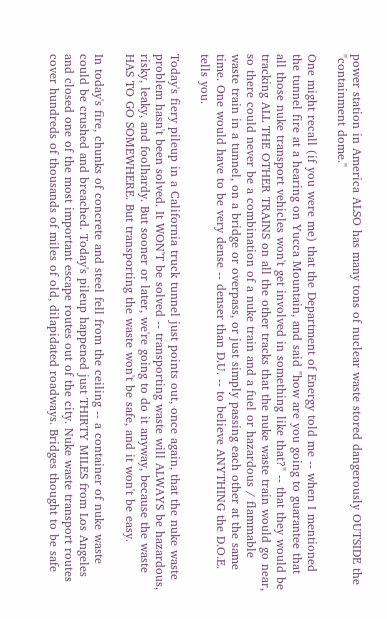power station in America ALSO has many tons of nuclear waste stored dangerously OUTSIDE the "containment dome."

One might recall (if you were me) that the Department of Energy told me -- when I mentioned the tunnel fire at a hearing on Yucca Mountain, and said "how are you going to guarantee that all those nuke transport vehicles won't get involved in something like that?" -- that they would be tracking ALL THE OTHER TRAINS on all the other tracks that the nuke waste train would go near, so there could never be a combination of a nuke train and a fuel or hazardous / flammable waste train in a tunnel, on a bridge or overpass, or just simply passing each other at the same time. One would have to be very dense -- denser than D.U. -- to believe ANYTHING the D.O.E. tells you.

Today's fiery pileup in a California truck tunnel just points out, once again, that the nuke waste problem hasn't been solved. It WON'T be solved -- transporting waste will ALWAYS be hazardous, risky, leaky, and foolhardy. But sooner or later, we're going to do it anyway, because the waste HAS TO GO SOMEWHERE. But transporting the waste won't be safe, and it won't be easy.

In today's fire, chunks of concrete and steel fell from the ceiling -- a container of nuke waste could be crushed and breached. Today's pileup happened just THIRTY MILES from Los Angeles and closed one of the most important escape routes out of the city. Nuke waste transport routes cover hundreds of thousands of miles of old, dilapidated roadways. Bridges thought to be safe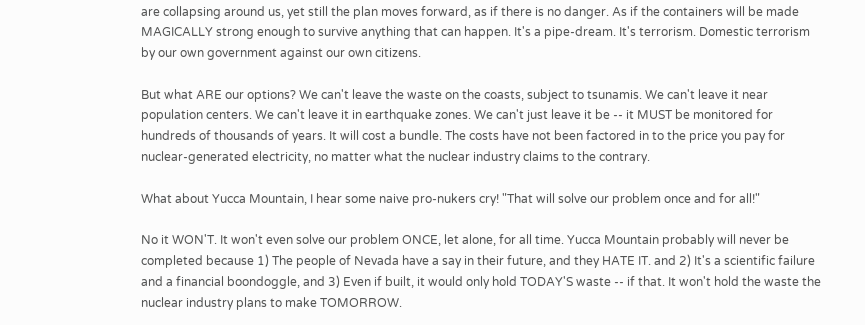are collapsing around us, yet still the plan moves forward, as if there is no danger. As if the containers will be made MAGICALLY strong enough to survive anything that can happen. It's a pipe-dream. It's terrorism. Domestic terrorism by our own government against our own citizens.

But what ARE our options? We can't leave the waste on the coasts, subject to tsunamis. We can't leave it near population centers. We can't leave it in earthquake zones. We can't just leave it be -- it MUST be monitored for hundreds of thousands of years. It will cost a bundle. The costs have not been factored in to the price you pay for nuclear-generated electricity, no matter what the nuclear industry claims to the contrary.

What about Yucca Mountain, I hear some naive pro-nukers cry! "That will solve our problem once and for all!"

No it WON'T. It won't even solve our problem ONCE, let alone, for all time. Yucca Mountain probably will never be completed because 1) The people of Nevada have a say in their future, and they HATE IT. and 2) It's a scientific failure and a financial boondoggle, and 3) Even if built, it would only hold TODAY'S waste -- if that. It won't hold the waste the nuclear industry plans to make TOMORROW.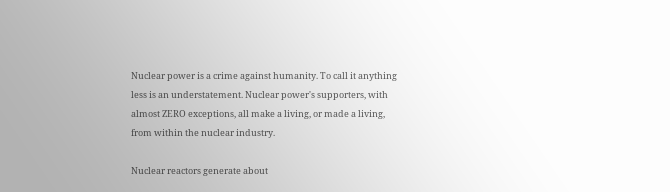Nuclear power is a crime against humanity. To call it anything less is an understatement. Nuclear power's supporters, with almost ZERO exceptions, all make a living, or made a living, from within the nuclear industry.

Nuclear reactors generate about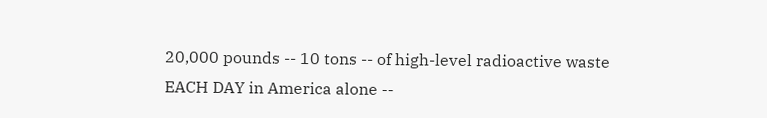20,000 pounds -- 10 tons -- of high-level radioactive waste EACH DAY in America alone --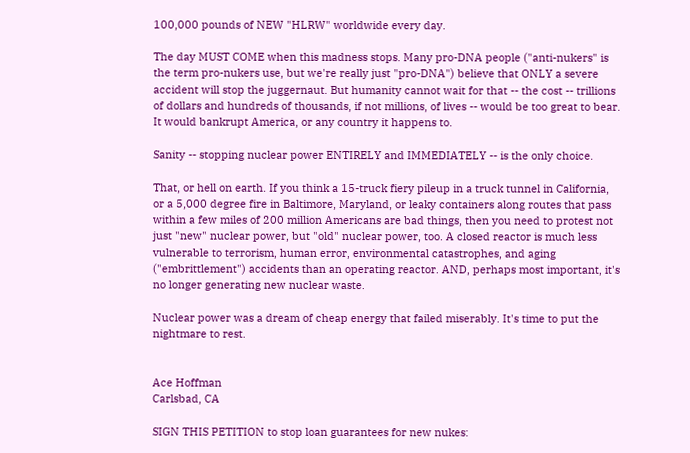100,000 pounds of NEW "HLRW" worldwide every day.

The day MUST COME when this madness stops. Many pro-DNA people ("anti-nukers" is the term pro-nukers use, but we're really just "pro-DNA") believe that ONLY a severe accident will stop the juggernaut. But humanity cannot wait for that -- the cost -- trillions of dollars and hundreds of thousands, if not millions, of lives -- would be too great to bear. It would bankrupt America, or any country it happens to.

Sanity -- stopping nuclear power ENTIRELY and IMMEDIATELY -- is the only choice.

That, or hell on earth. If you think a 15-truck fiery pileup in a truck tunnel in California, or a 5,000 degree fire in Baltimore, Maryland, or leaky containers along routes that pass within a few miles of 200 million Americans are bad things, then you need to protest not just "new" nuclear power, but "old" nuclear power, too. A closed reactor is much less vulnerable to terrorism, human error, environmental catastrophes, and aging ("embrittlement") accidents than an operating reactor. AND, perhaps most important, it's no longer generating new nuclear waste.

Nuclear power was a dream of cheap energy that failed miserably. It's time to put the nightmare to rest.


Ace Hoffman
Carlsbad, CA

SIGN THIS PETITION to stop loan guarantees for new nukes: